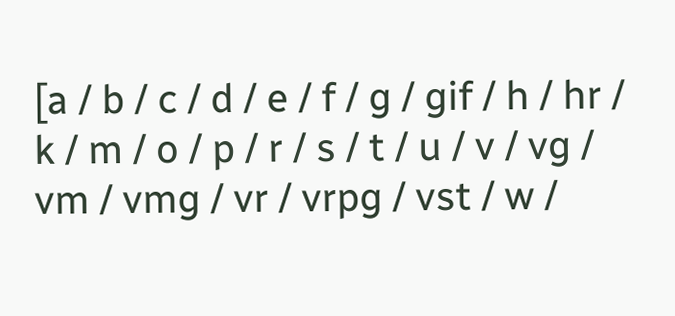[a / b / c / d / e / f / g / gif / h / hr / k / m / o / p / r / s / t / u / v / vg / vm / vmg / vr / vrpg / vst / w /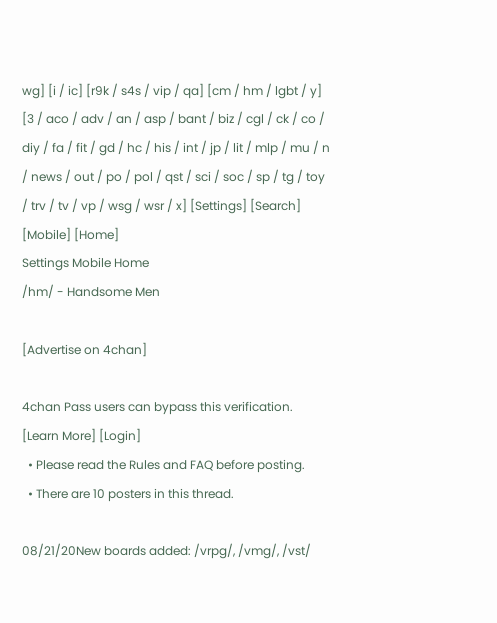wg] [i / ic] [r9k / s4s / vip / qa] [cm / hm / lgbt / y] [3 / aco / adv / an / asp / bant / biz / cgl / ck / co / diy / fa / fit / gd / hc / his / int / jp / lit / mlp / mu / n / news / out / po / pol / qst / sci / soc / sp / tg / toy / trv / tv / vp / wsg / wsr / x] [Settings] [Search] [Mobile] [Home]
Settings Mobile Home
/hm/ - Handsome Men

[Advertise on 4chan]

4chan Pass users can bypass this verification. [Learn More] [Login]
  • Please read the Rules and FAQ before posting.
  • There are 10 posters in this thread.

08/21/20New boards added: /vrpg/, /vmg/, /vst/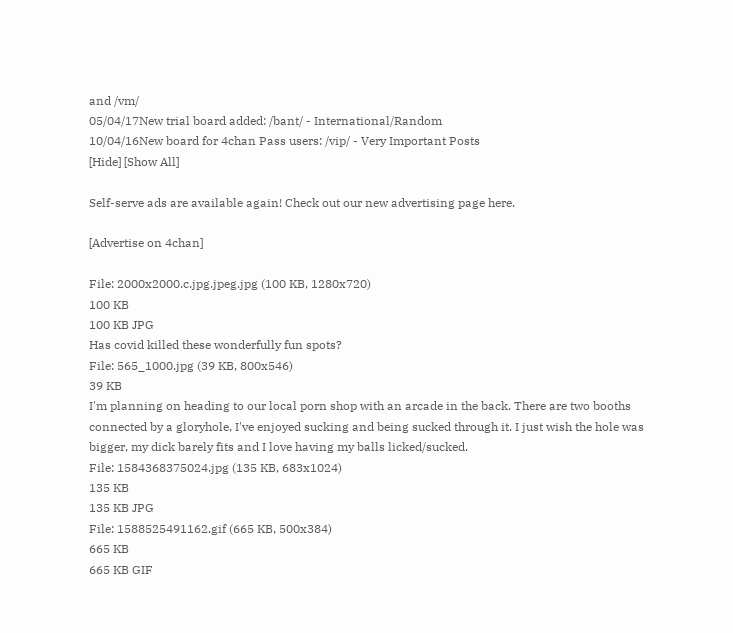and /vm/
05/04/17New trial board added: /bant/ - International/Random
10/04/16New board for 4chan Pass users: /vip/ - Very Important Posts
[Hide] [Show All]

Self-serve ads are available again! Check out our new advertising page here.

[Advertise on 4chan]

File: 2000x2000.c.jpg.jpeg.jpg (100 KB, 1280x720)
100 KB
100 KB JPG
Has covid killed these wonderfully fun spots?
File: 565_1000.jpg (39 KB, 800x546)
39 KB
I'm planning on heading to our local porn shop with an arcade in the back. There are two booths connected by a gloryhole, I've enjoyed sucking and being sucked through it. I just wish the hole was bigger, my dick barely fits and I love having my balls licked/sucked.
File: 1584368375024.jpg (135 KB, 683x1024)
135 KB
135 KB JPG
File: 1588525491162.gif (665 KB, 500x384)
665 KB
665 KB GIF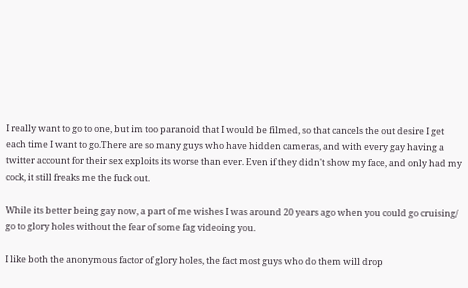I really want to go to one, but im too paranoid that I would be filmed, so that cancels the out desire I get each time I want to go.There are so many guys who have hidden cameras, and with every gay having a twitter account for their sex exploits its worse than ever. Even if they didn't show my face, and only had my cock, it still freaks me the fuck out.

While its better being gay now, a part of me wishes I was around 20 years ago when you could go cruising/ go to glory holes without the fear of some fag videoing you.

I like both the anonymous factor of glory holes, the fact most guys who do them will drop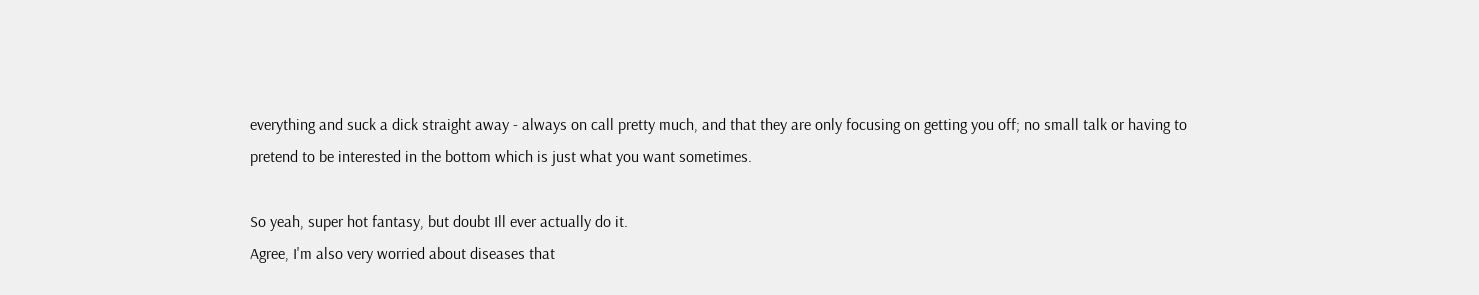everything and suck a dick straight away - always on call pretty much, and that they are only focusing on getting you off; no small talk or having to pretend to be interested in the bottom which is just what you want sometimes.

So yeah, super hot fantasy, but doubt Ill ever actually do it.
Agree, I'm also very worried about diseases that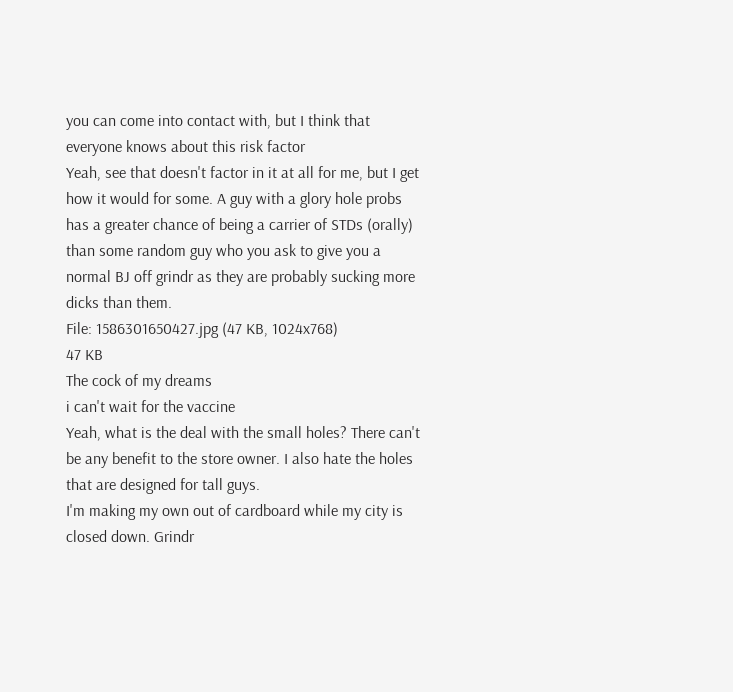you can come into contact with, but I think that everyone knows about this risk factor
Yeah, see that doesn't factor in it at all for me, but I get how it would for some. A guy with a glory hole probs has a greater chance of being a carrier of STDs (orally) than some random guy who you ask to give you a normal BJ off grindr as they are probably sucking more dicks than them.
File: 1586301650427.jpg (47 KB, 1024x768)
47 KB
The cock of my dreams
i can't wait for the vaccine
Yeah, what is the deal with the small holes? There can't be any benefit to the store owner. I also hate the holes that are designed for tall guys.
I'm making my own out of cardboard while my city is closed down. Grindr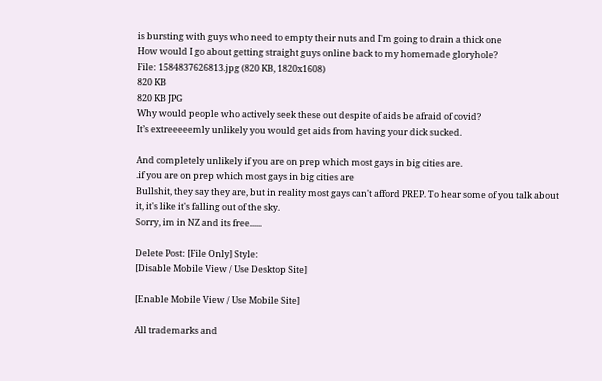is bursting with guys who need to empty their nuts and I'm going to drain a thick one
How would I go about getting straight guys online back to my homemade gloryhole?
File: 1584837626813.jpg (820 KB, 1820x1608)
820 KB
820 KB JPG
Why would people who actively seek these out despite of aids be afraid of covid?
It’s extreeeeemly unlikely you would get aids from having your dick sucked.

And completely unlikely if you are on prep which most gays in big cities are.
.if you are on prep which most gays in big cities are
Bullshit, they say they are, but in reality most gays can't afford PREP. To hear some of you talk about it, it's like it's falling out of the sky.
Sorry, im in NZ and its free......

Delete Post: [File Only] Style:
[Disable Mobile View / Use Desktop Site]

[Enable Mobile View / Use Mobile Site]

All trademarks and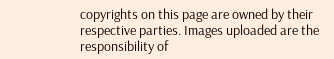copyrights on this page are owned by their respective parties. Images uploaded are the responsibility of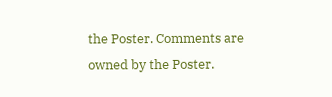the Poster. Comments are owned by the Poster.